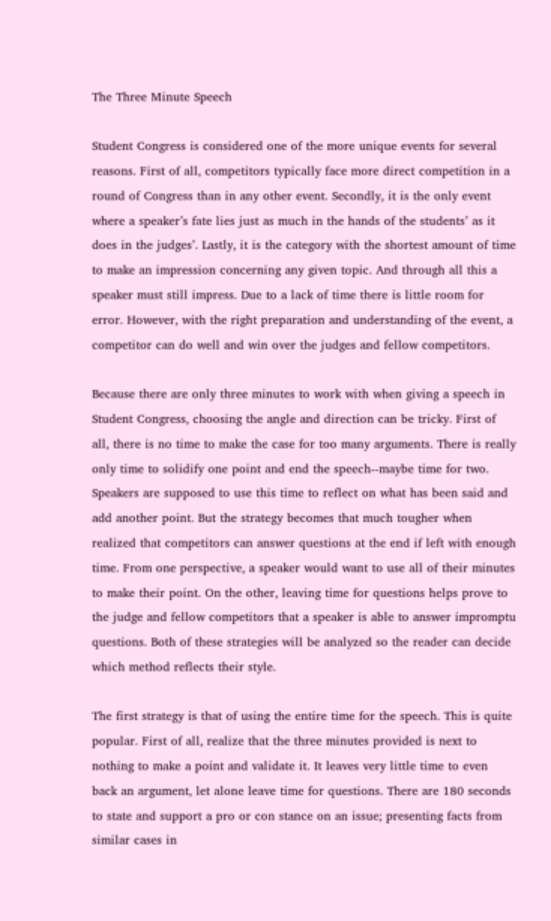The Three Minute Speech

Student Congress is considered one of the more unique events for several reasons. First of all, competitors typically face more direct competition in a round of Congress than in any other event. Secondly, it is the only event where a speaker’s fate lies just as much in the hands of the students’ as it does in the judges’. Lastly, it is the category with the shortest amount of time to make an impression concerning any given topic. And through all this a speaker must still impress. Due to a lack of time there is little room for error. However, with the right preparation and understanding of the event, a competitor can do well and win over the judges and fellow competitors.

Because there are only three minutes to work with when giving a speech in Student Congress, choosing the angle and direction can be tricky. First of all, there is no time to make the case for too many arguments. There is really only time to solidify one point and end the speech--maybe time for two. Speakers are supposed to use this time to reflect on what has been said and add another point. But the strategy becomes that much tougher when realized that competitors can answer questions at the end if left with enough time. From one perspective, a speaker would want to use all of their minutes to make their point. On the other, leaving time for questions helps prove to the judge and fellow competitors that a speaker is able to answer impromptu questions. Both of these strategies will be analyzed so the reader can decide which method reflects their style.

The first strategy is that of using the entire time for the speech. This is quite popular. First of all, realize that the three minutes provided is next to nothing to make a point and validate it. It leaves very little time to even back an argument, let alone leave time for questions. There are 180 seconds to state and support a pro or con stance on an issue; presenting facts from similar cases in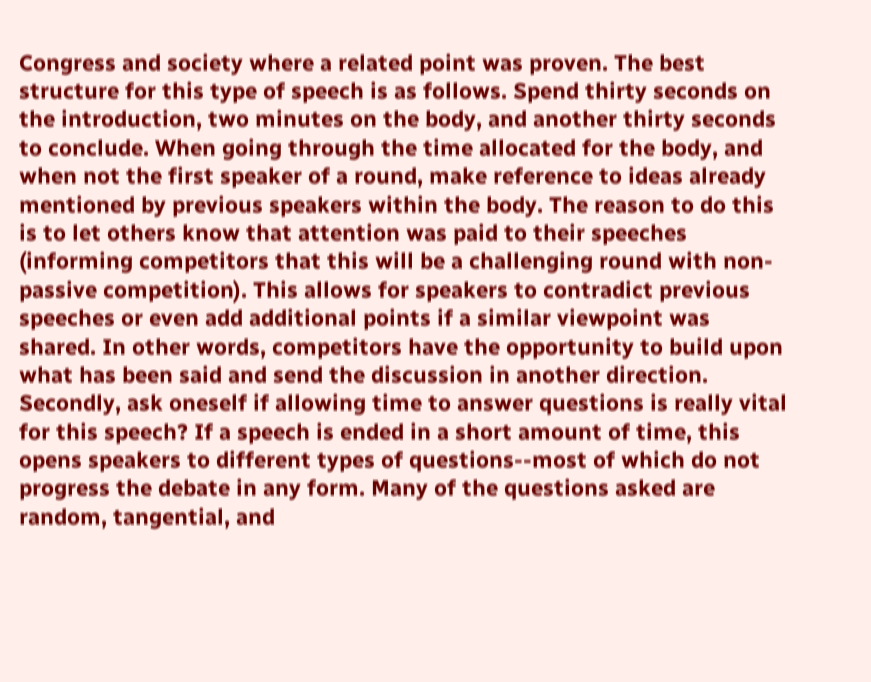Congress and society where a related point was proven. The best structure for this type of speech is as follows. Spend thirty seconds on the introduction, two minutes on the body, and another thirty seconds to conclude. When going through the time allocated for the body, and when not the first speaker of a round, make reference to ideas already mentioned by previous speakers within the body. The reason to do this is to let others know that attention was paid to their speeches (informing competitors that this will be a challenging round with non-passive competition). This allows for speakers to contradict previous speeches or even add additional points if a similar viewpoint was shared. In other words, competitors have the opportunity to build upon what has been said and send the discussion in another direction. Secondly, ask oneself if allowing time to answer questions is really vital for this speech? If a speech is ended in a short amount of time, this opens speakers to different types of questions--most of which do not progress the debate in any form. Many of the questions asked are random, tangential, and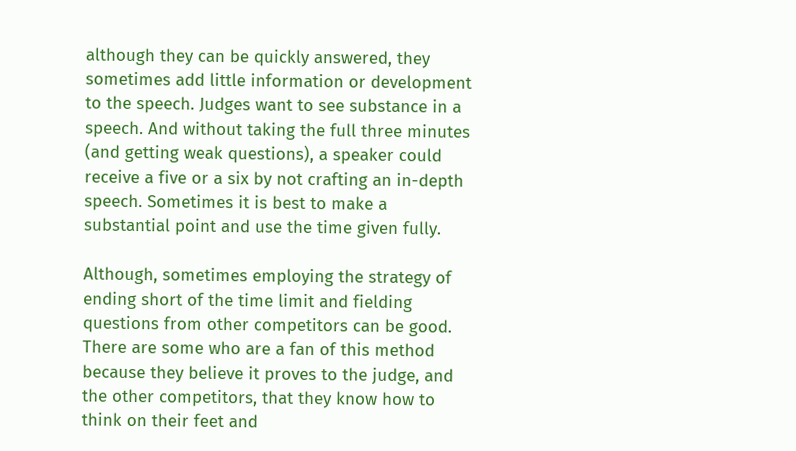although they can be quickly answered, they sometimes add little information or development to the speech. Judges want to see substance in a speech. And without taking the full three minutes (and getting weak questions), a speaker could receive a five or a six by not crafting an in-depth speech. Sometimes it is best to make a substantial point and use the time given fully.

Although, sometimes employing the strategy of ending short of the time limit and fielding questions from other competitors can be good. There are some who are a fan of this method because they believe it proves to the judge, and the other competitors, that they know how to think on their feet and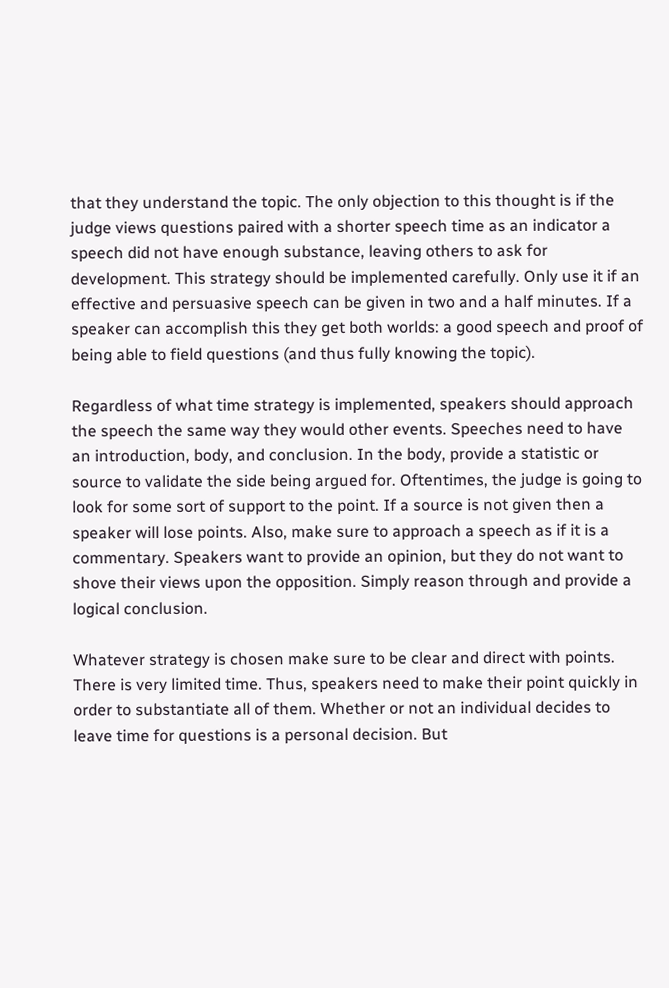that they understand the topic. The only objection to this thought is if the judge views questions paired with a shorter speech time as an indicator a speech did not have enough substance, leaving others to ask for development. This strategy should be implemented carefully. Only use it if an effective and persuasive speech can be given in two and a half minutes. If a speaker can accomplish this they get both worlds: a good speech and proof of being able to field questions (and thus fully knowing the topic).

Regardless of what time strategy is implemented, speakers should approach the speech the same way they would other events. Speeches need to have an introduction, body, and conclusion. In the body, provide a statistic or source to validate the side being argued for. Oftentimes, the judge is going to look for some sort of support to the point. If a source is not given then a speaker will lose points. Also, make sure to approach a speech as if it is a commentary. Speakers want to provide an opinion, but they do not want to shove their views upon the opposition. Simply reason through and provide a logical conclusion.

Whatever strategy is chosen make sure to be clear and direct with points. There is very limited time. Thus, speakers need to make their point quickly in order to substantiate all of them. Whether or not an individual decides to leave time for questions is a personal decision. But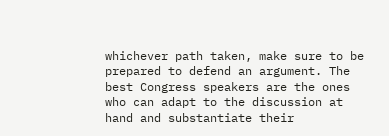whichever path taken, make sure to be prepared to defend an argument. The best Congress speakers are the ones who can adapt to the discussion at hand and substantiate their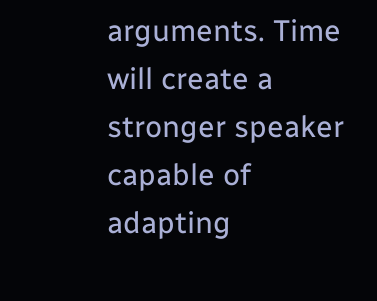arguments. Time will create a stronger speaker capable of adapting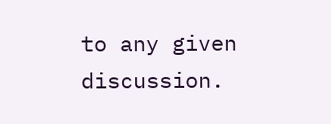to any given discussion.